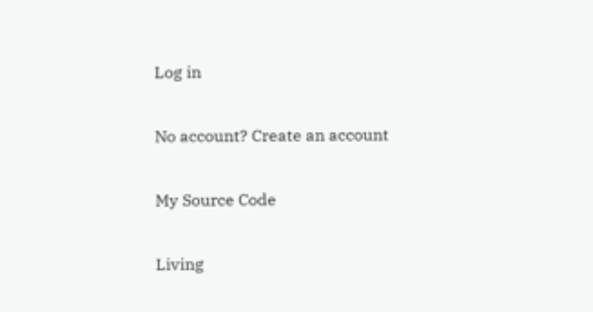Log in

No account? Create an account

My Source Code

Living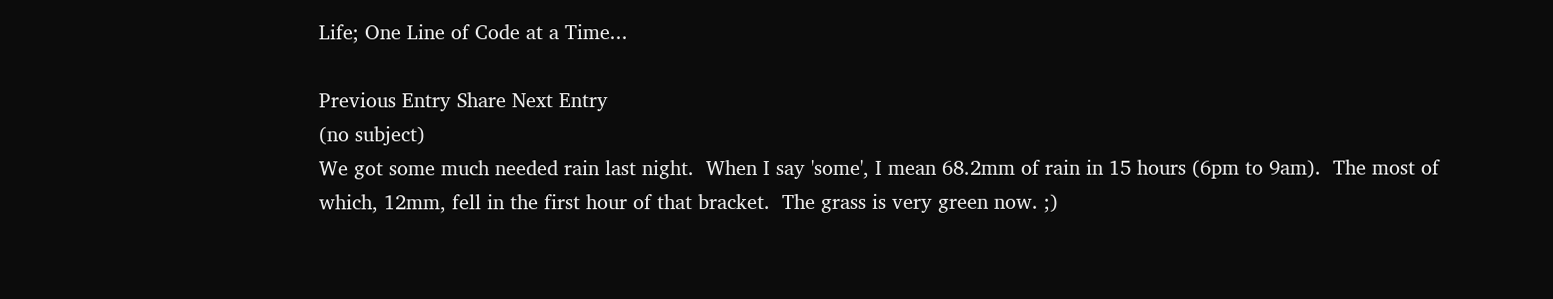Life; One Line of Code at a Time...

Previous Entry Share Next Entry
(no subject)
We got some much needed rain last night.  When I say 'some', I mean 68.2mm of rain in 15 hours (6pm to 9am).  The most of which, 12mm, fell in the first hour of that bracket.  The grass is very green now. ;)